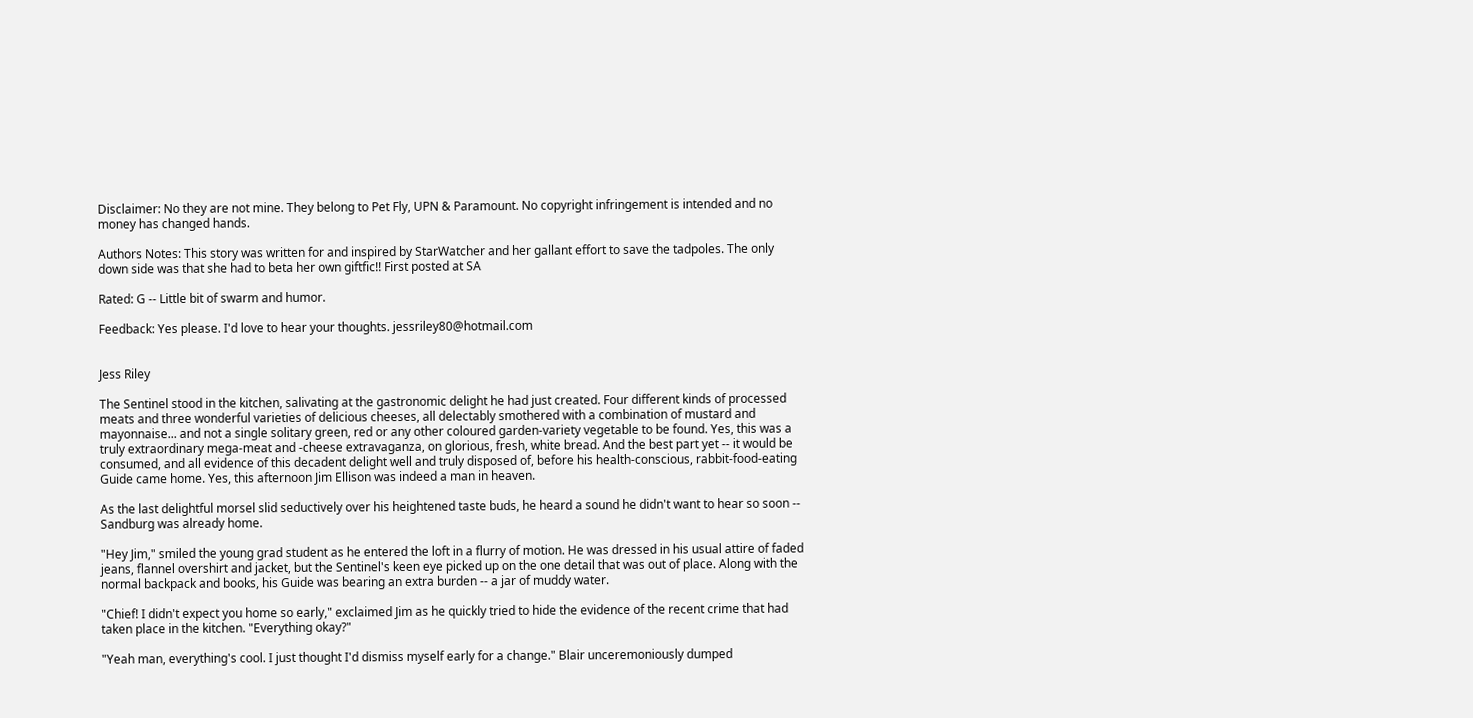Disclaimer: No they are not mine. They belong to Pet Fly, UPN & Paramount. No copyright infringement is intended and no money has changed hands.

Authors Notes: This story was written for and inspired by StarWatcher and her gallant effort to save the tadpoles. The only down side was that she had to beta her own giftfic!! First posted at SA

Rated: G -- Little bit of swarm and humor.

Feedback: Yes please. I'd love to hear your thoughts. jessriley80@hotmail.com


Jess Riley

The Sentinel stood in the kitchen, salivating at the gastronomic delight he had just created. Four different kinds of processed meats and three wonderful varieties of delicious cheeses, all delectably smothered with a combination of mustard and mayonnaise... and not a single solitary green, red or any other coloured garden-variety vegetable to be found. Yes, this was a truly extraordinary mega-meat and -cheese extravaganza, on glorious, fresh, white bread. And the best part yet -- it would be consumed, and all evidence of this decadent delight well and truly disposed of, before his health-conscious, rabbit-food-eating Guide came home. Yes, this afternoon Jim Ellison was indeed a man in heaven.

As the last delightful morsel slid seductively over his heightened taste buds, he heard a sound he didn't want to hear so soon -- Sandburg was already home.

"Hey Jim," smiled the young grad student as he entered the loft in a flurry of motion. He was dressed in his usual attire of faded jeans, flannel overshirt and jacket, but the Sentinel's keen eye picked up on the one detail that was out of place. Along with the normal backpack and books, his Guide was bearing an extra burden -- a jar of muddy water.

"Chief! I didn't expect you home so early," exclaimed Jim as he quickly tried to hide the evidence of the recent crime that had taken place in the kitchen. "Everything okay?"

"Yeah man, everything's cool. I just thought I'd dismiss myself early for a change." Blair unceremoniously dumped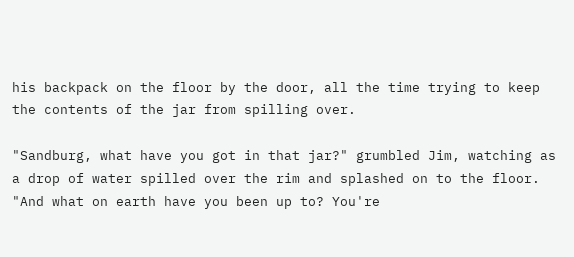his backpack on the floor by the door, all the time trying to keep the contents of the jar from spilling over.

"Sandburg, what have you got in that jar?" grumbled Jim, watching as a drop of water spilled over the rim and splashed on to the floor. "And what on earth have you been up to? You're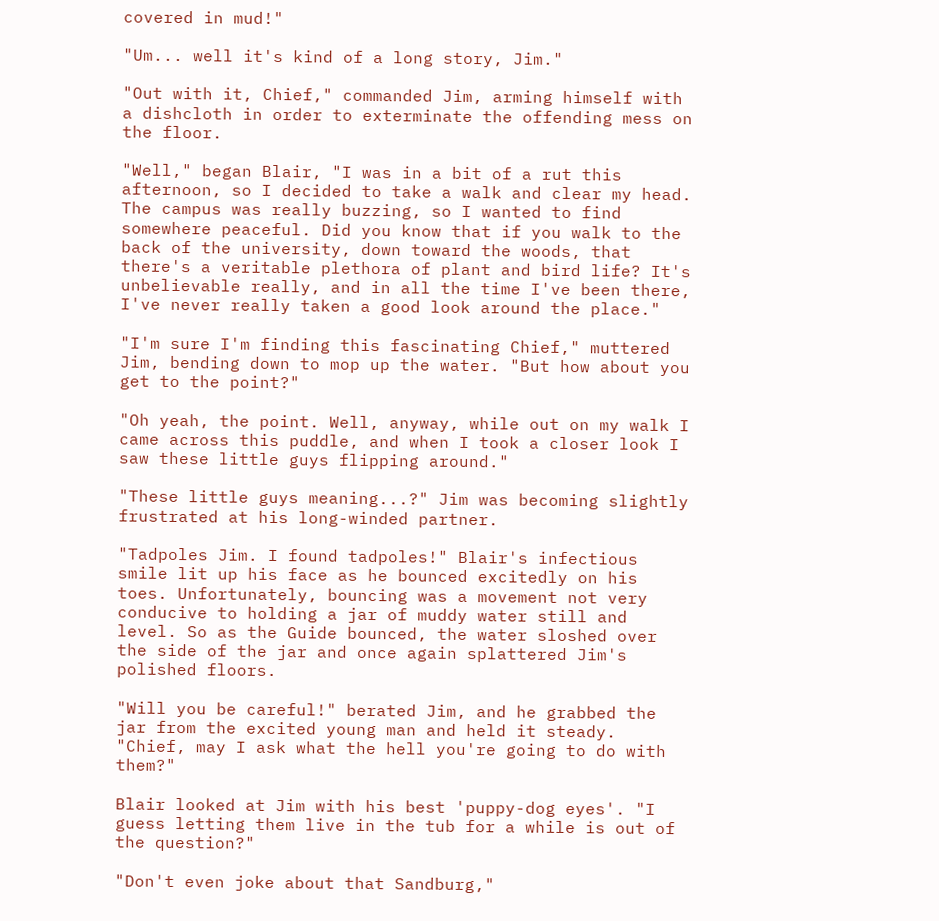covered in mud!"

"Um... well it's kind of a long story, Jim."

"Out with it, Chief," commanded Jim, arming himself with a dishcloth in order to exterminate the offending mess on the floor.

"Well," began Blair, "I was in a bit of a rut this afternoon, so I decided to take a walk and clear my head. The campus was really buzzing, so I wanted to find somewhere peaceful. Did you know that if you walk to the back of the university, down toward the woods, that there's a veritable plethora of plant and bird life? It's unbelievable really, and in all the time I've been there, I've never really taken a good look around the place."

"I'm sure I'm finding this fascinating Chief," muttered Jim, bending down to mop up the water. "But how about you get to the point?"

"Oh yeah, the point. Well, anyway, while out on my walk I came across this puddle, and when I took a closer look I saw these little guys flipping around."

"These little guys meaning...?" Jim was becoming slightly frustrated at his long-winded partner.

"Tadpoles Jim. I found tadpoles!" Blair's infectious smile lit up his face as he bounced excitedly on his toes. Unfortunately, bouncing was a movement not very conducive to holding a jar of muddy water still and level. So as the Guide bounced, the water sloshed over the side of the jar and once again splattered Jim's polished floors.

"Will you be careful!" berated Jim, and he grabbed the jar from the excited young man and held it steady. "Chief, may I ask what the hell you're going to do with them?"

Blair looked at Jim with his best 'puppy-dog eyes'. "I guess letting them live in the tub for a while is out of the question?"

"Don't even joke about that Sandburg,"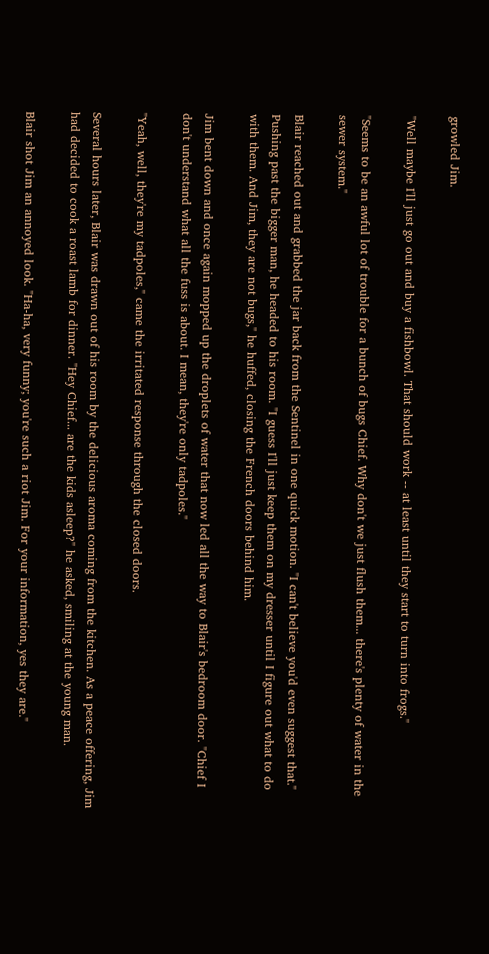growled Jim.

"Well maybe I'll just go out and buy a fishbowl. That should work -- at least until they start to turn into frogs."

"Seems to be an awful lot of trouble for a bunch of bugs Chief. Why don't we just flush them... there's plenty of water in the sewer system."

Blair reached out and grabbed the jar back from the Sentinel in one quick motion. "I can't believe you'd even suggest that." Pushing past the bigger man, he headed to his room. "I guess I'll just keep them on my dresser until I figure out what to do with them. And Jim, they are not bugs," he huffed, closing the French doors behind him.

Jim bent down and once again mopped up the droplets of water that now led all the way to Blair's bedroom door. "Chief I don't understand what all the fuss is about. I mean, they're only tadpoles."

"Yeah, well, they're my tadpoles," came the irritated response through the closed doors.

Several hours later, Blair was drawn out of his room by the delicious aroma coming from the kitchen. As a peace offering, Jim had decided to cook a roast lamb for dinner. "Hey Chief... are the kids asleep?" he asked, smiling at the young man.

Blair shot Jim an annoyed look. "Ha-ha, very funny; you're such a riot Jim. For your information, yes they are."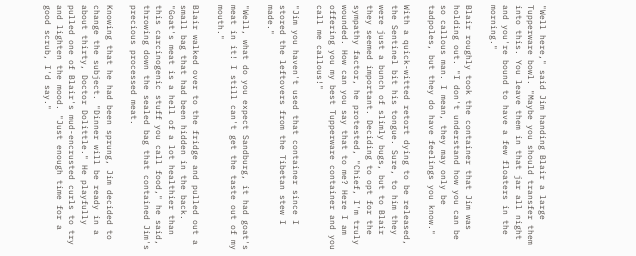"Well here," said Jim handing Blair a large Tupperware bowl. "Maybe you should transfer them into this. You leave them in that jar all night and you're bound to have a few floaters in the morning."

Blair roughly took the container that Jim was holding out. "I don't understand how you can be so callous man. I mean, they may only be tadpoles, but they do have feelings you know."

With a quick-witted retort dying to be released, the Sentinel bit his tongue. Sure, to him they were just a bunch of slimly bugs, but to Blair they seemed important. Deciding to opt for the sympathy factor, he protested, "Chief, I'm truly wounded. How can you say that to me? Here I am offering you my best Tupperware container and you call me callous!"

"Jim you haven't used that container since I stored the leftovers from the Tibetan stew I made."

"Well, what do you expect Sandburg, it had goat's meat in it! I still can't get the taste out of my mouth."

Blair walked over to the fridge and pulled out a small bag that had been hidden in the back. "Goat's meat is a hell of a lot healthier than this carcinogenic stuff you call food," he said, throwing down the sealed bag that contained Jim's precious processed meat.

Knowing that he had been sprung, Jim decided to change the subject. "Dinner will be ready in a about thirty, Doctor Dolittle." He playfully pulled one of Blair's mud-encrusted curls to try and lighten the mood. "Just enough time for a good scrub, I'd say."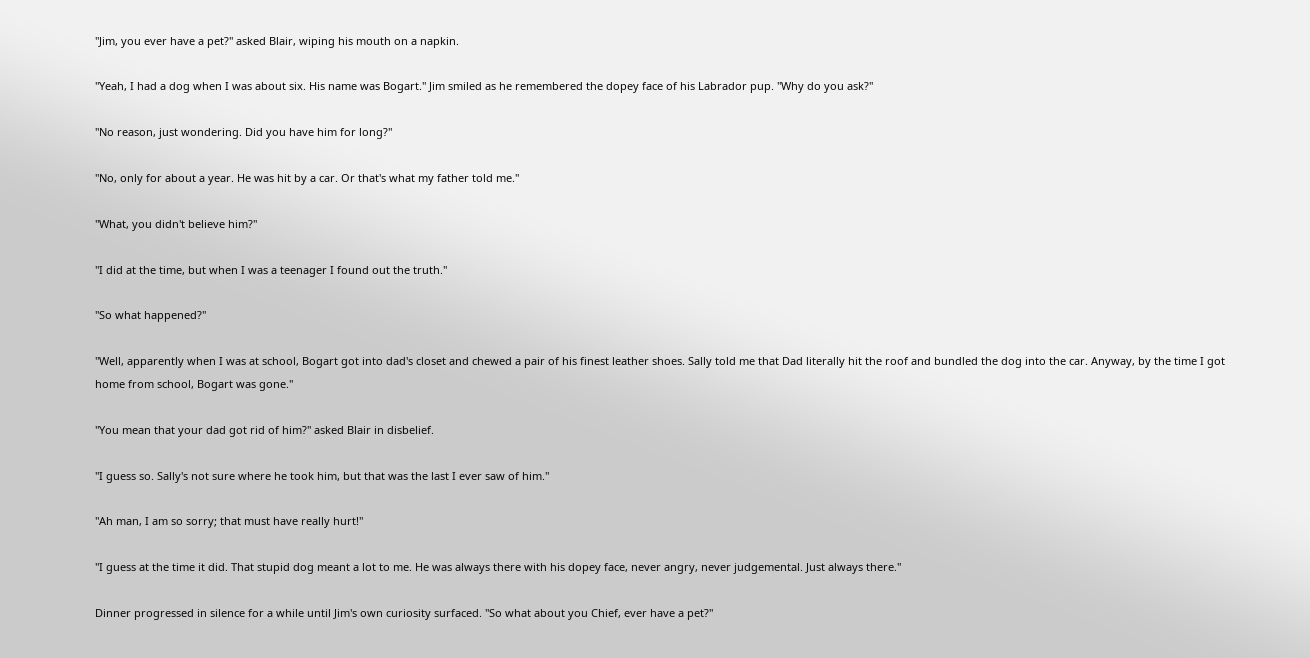"Jim, you ever have a pet?" asked Blair, wiping his mouth on a napkin.

"Yeah, I had a dog when I was about six. His name was Bogart." Jim smiled as he remembered the dopey face of his Labrador pup. "Why do you ask?"

"No reason, just wondering. Did you have him for long?"

"No, only for about a year. He was hit by a car. Or that's what my father told me."

"What, you didn't believe him?"

"I did at the time, but when I was a teenager I found out the truth."

"So what happened?"

"Well, apparently when I was at school, Bogart got into dad's closet and chewed a pair of his finest leather shoes. Sally told me that Dad literally hit the roof and bundled the dog into the car. Anyway, by the time I got home from school, Bogart was gone."

"You mean that your dad got rid of him?" asked Blair in disbelief.

"I guess so. Sally's not sure where he took him, but that was the last I ever saw of him."

"Ah man, I am so sorry; that must have really hurt!"

"I guess at the time it did. That stupid dog meant a lot to me. He was always there with his dopey face, never angry, never judgemental. Just always there."

Dinner progressed in silence for a while until Jim's own curiosity surfaced. "So what about you Chief, ever have a pet?"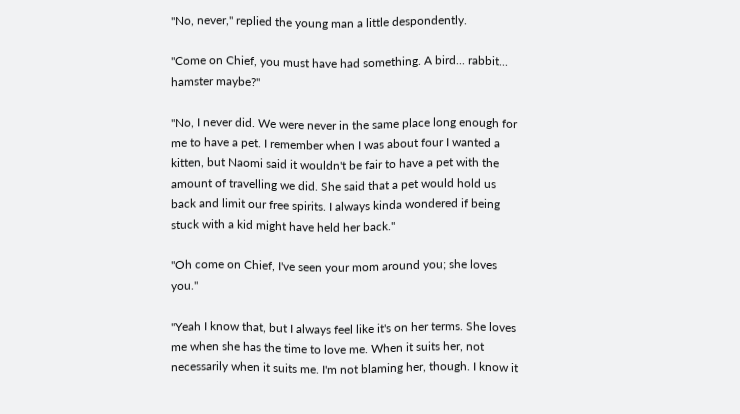"No, never," replied the young man a little despondently.

"Come on Chief, you must have had something. A bird... rabbit... hamster maybe?"

"No, I never did. We were never in the same place long enough for me to have a pet. I remember when I was about four I wanted a kitten, but Naomi said it wouldn't be fair to have a pet with the amount of travelling we did. She said that a pet would hold us back and limit our free spirits. I always kinda wondered if being stuck with a kid might have held her back."

"Oh come on Chief, I've seen your mom around you; she loves you."

"Yeah I know that, but I always feel like it's on her terms. She loves me when she has the time to love me. When it suits her, not necessarily when it suits me. I'm not blaming her, though. I know it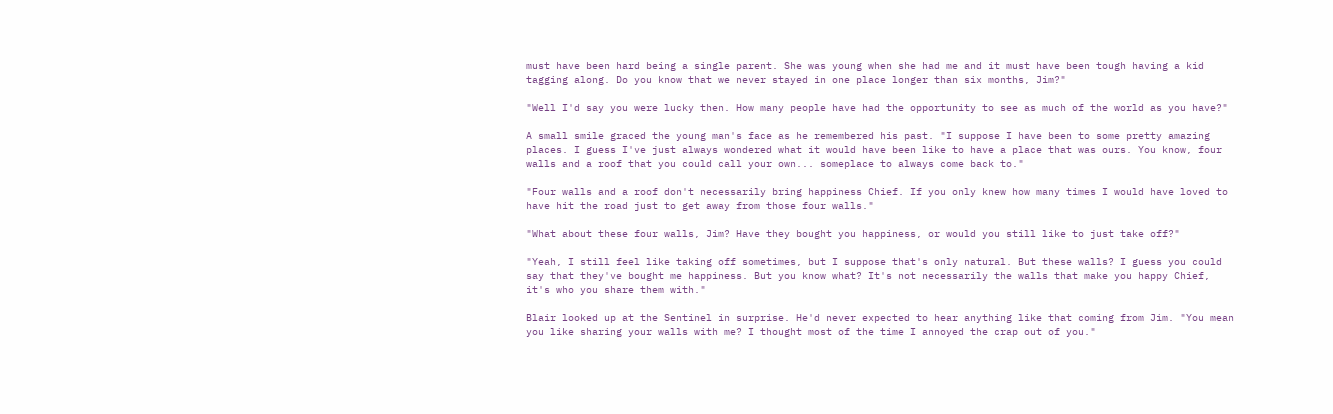must have been hard being a single parent. She was young when she had me and it must have been tough having a kid tagging along. Do you know that we never stayed in one place longer than six months, Jim?"

"Well I'd say you were lucky then. How many people have had the opportunity to see as much of the world as you have?"

A small smile graced the young man's face as he remembered his past. "I suppose I have been to some pretty amazing places. I guess I've just always wondered what it would have been like to have a place that was ours. You know, four walls and a roof that you could call your own... someplace to always come back to."

"Four walls and a roof don't necessarily bring happiness Chief. If you only knew how many times I would have loved to have hit the road just to get away from those four walls."

"What about these four walls, Jim? Have they bought you happiness, or would you still like to just take off?"

"Yeah, I still feel like taking off sometimes, but I suppose that's only natural. But these walls? I guess you could say that they've bought me happiness. But you know what? It's not necessarily the walls that make you happy Chief, it's who you share them with."

Blair looked up at the Sentinel in surprise. He'd never expected to hear anything like that coming from Jim. "You mean you like sharing your walls with me? I thought most of the time I annoyed the crap out of you."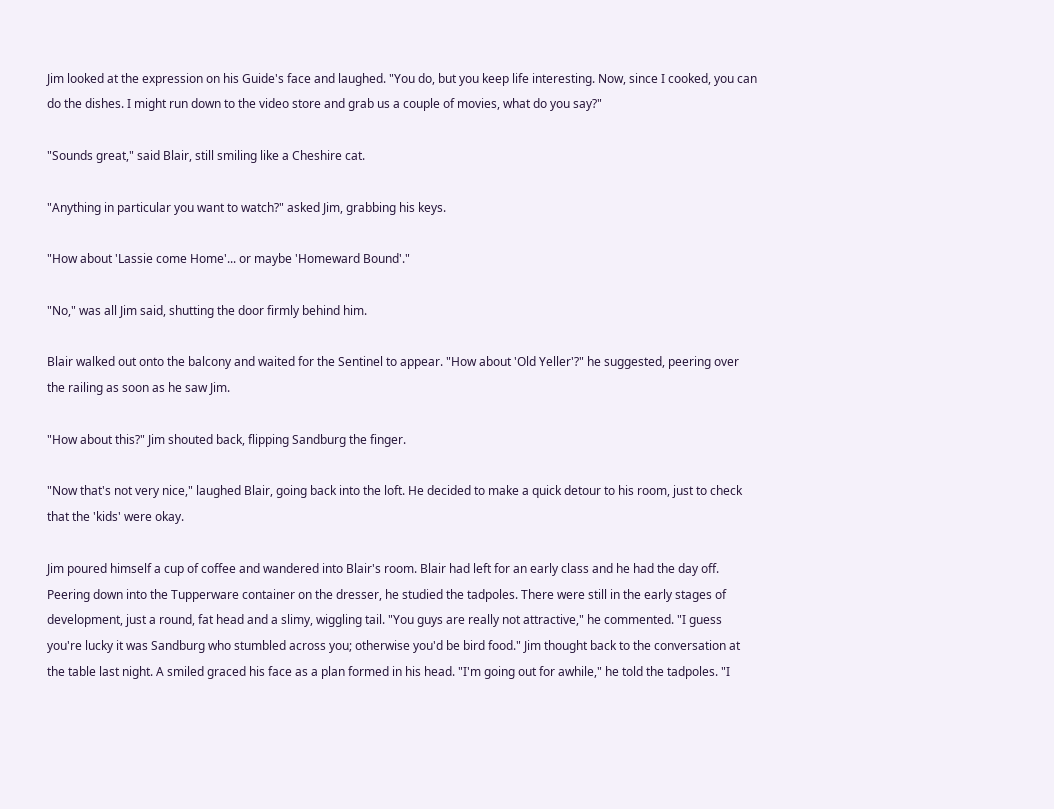Jim looked at the expression on his Guide's face and laughed. "You do, but you keep life interesting. Now, since I cooked, you can do the dishes. I might run down to the video store and grab us a couple of movies, what do you say?"

"Sounds great," said Blair, still smiling like a Cheshire cat.

"Anything in particular you want to watch?" asked Jim, grabbing his keys.

"How about 'Lassie come Home'... or maybe 'Homeward Bound'."

"No," was all Jim said, shutting the door firmly behind him.

Blair walked out onto the balcony and waited for the Sentinel to appear. "How about 'Old Yeller'?" he suggested, peering over the railing as soon as he saw Jim.

"How about this?" Jim shouted back, flipping Sandburg the finger.

"Now that's not very nice," laughed Blair, going back into the loft. He decided to make a quick detour to his room, just to check that the 'kids' were okay.

Jim poured himself a cup of coffee and wandered into Blair's room. Blair had left for an early class and he had the day off. Peering down into the Tupperware container on the dresser, he studied the tadpoles. There were still in the early stages of development, just a round, fat head and a slimy, wiggling tail. "You guys are really not attractive," he commented. "I guess you're lucky it was Sandburg who stumbled across you; otherwise you'd be bird food." Jim thought back to the conversation at the table last night. A smiled graced his face as a plan formed in his head. "I'm going out for awhile," he told the tadpoles. "I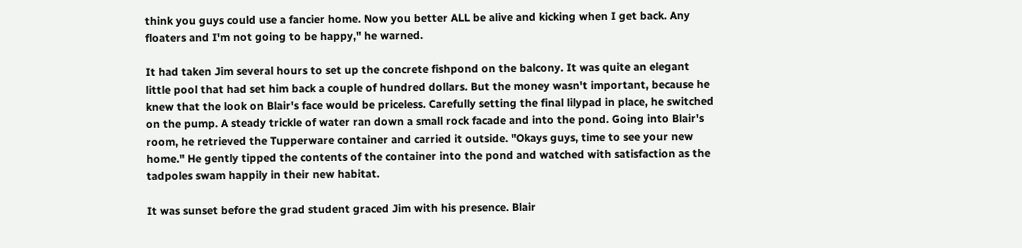think you guys could use a fancier home. Now you better ALL be alive and kicking when I get back. Any floaters and I'm not going to be happy," he warned.

It had taken Jim several hours to set up the concrete fishpond on the balcony. It was quite an elegant little pool that had set him back a couple of hundred dollars. But the money wasn't important, because he knew that the look on Blair's face would be priceless. Carefully setting the final lilypad in place, he switched on the pump. A steady trickle of water ran down a small rock facade and into the pond. Going into Blair's room, he retrieved the Tupperware container and carried it outside. "Okays guys, time to see your new home." He gently tipped the contents of the container into the pond and watched with satisfaction as the tadpoles swam happily in their new habitat.

It was sunset before the grad student graced Jim with his presence. Blair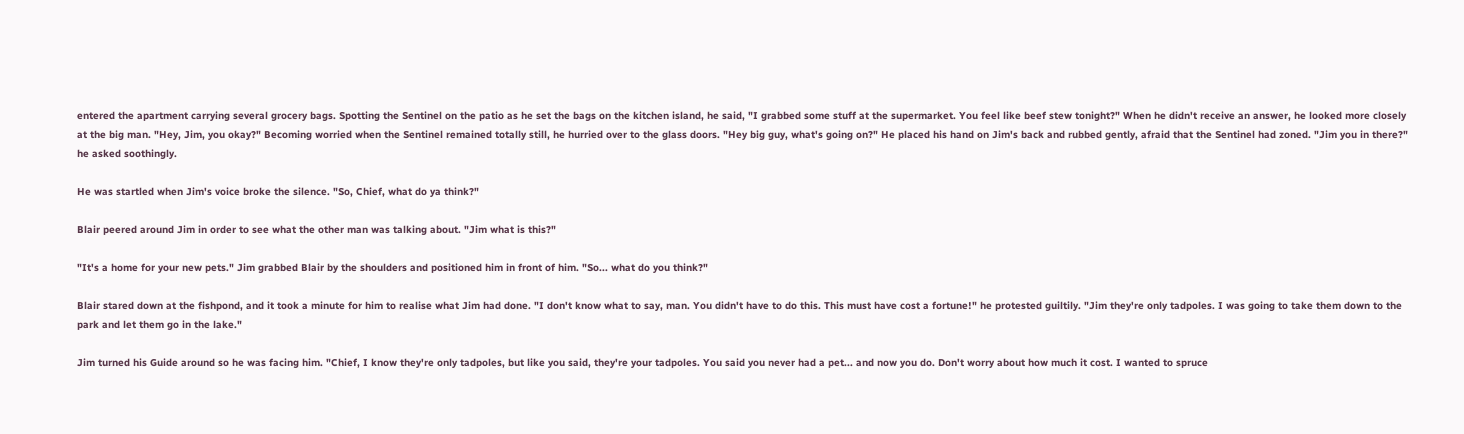entered the apartment carrying several grocery bags. Spotting the Sentinel on the patio as he set the bags on the kitchen island, he said, "I grabbed some stuff at the supermarket. You feel like beef stew tonight?" When he didn't receive an answer, he looked more closely at the big man. "Hey, Jim, you okay?" Becoming worried when the Sentinel remained totally still, he hurried over to the glass doors. "Hey big guy, what's going on?" He placed his hand on Jim's back and rubbed gently, afraid that the Sentinel had zoned. "Jim you in there?" he asked soothingly.

He was startled when Jim's voice broke the silence. "So, Chief, what do ya think?"

Blair peered around Jim in order to see what the other man was talking about. "Jim what is this?"

"It's a home for your new pets." Jim grabbed Blair by the shoulders and positioned him in front of him. "So... what do you think?"

Blair stared down at the fishpond, and it took a minute for him to realise what Jim had done. "I don't know what to say, man. You didn't have to do this. This must have cost a fortune!" he protested guiltily. "Jim they're only tadpoles. I was going to take them down to the park and let them go in the lake."

Jim turned his Guide around so he was facing him. "Chief, I know they're only tadpoles, but like you said, they're your tadpoles. You said you never had a pet... and now you do. Don't worry about how much it cost. I wanted to spruce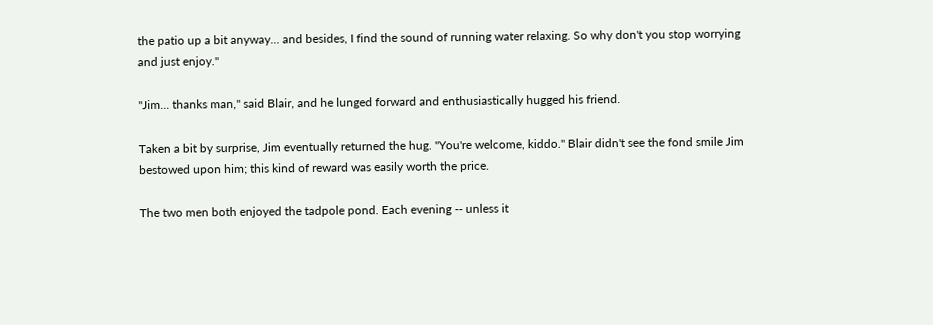the patio up a bit anyway... and besides, I find the sound of running water relaxing. So why don't you stop worrying and just enjoy."

"Jim... thanks man," said Blair, and he lunged forward and enthusiastically hugged his friend.

Taken a bit by surprise, Jim eventually returned the hug. "You're welcome, kiddo." Blair didn't see the fond smile Jim bestowed upon him; this kind of reward was easily worth the price.

The two men both enjoyed the tadpole pond. Each evening -- unless it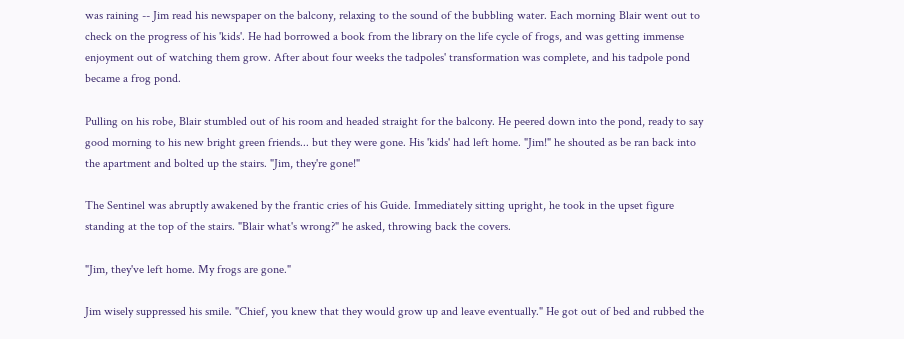was raining -- Jim read his newspaper on the balcony, relaxing to the sound of the bubbling water. Each morning Blair went out to check on the progress of his 'kids'. He had borrowed a book from the library on the life cycle of frogs, and was getting immense enjoyment out of watching them grow. After about four weeks the tadpoles' transformation was complete, and his tadpole pond became a frog pond.

Pulling on his robe, Blair stumbled out of his room and headed straight for the balcony. He peered down into the pond, ready to say good morning to his new bright green friends... but they were gone. His 'kids' had left home. "Jim!" he shouted as be ran back into the apartment and bolted up the stairs. "Jim, they're gone!"

The Sentinel was abruptly awakened by the frantic cries of his Guide. Immediately sitting upright, he took in the upset figure standing at the top of the stairs. "Blair what's wrong?" he asked, throwing back the covers.

"Jim, they've left home. My frogs are gone."

Jim wisely suppressed his smile. "Chief, you knew that they would grow up and leave eventually." He got out of bed and rubbed the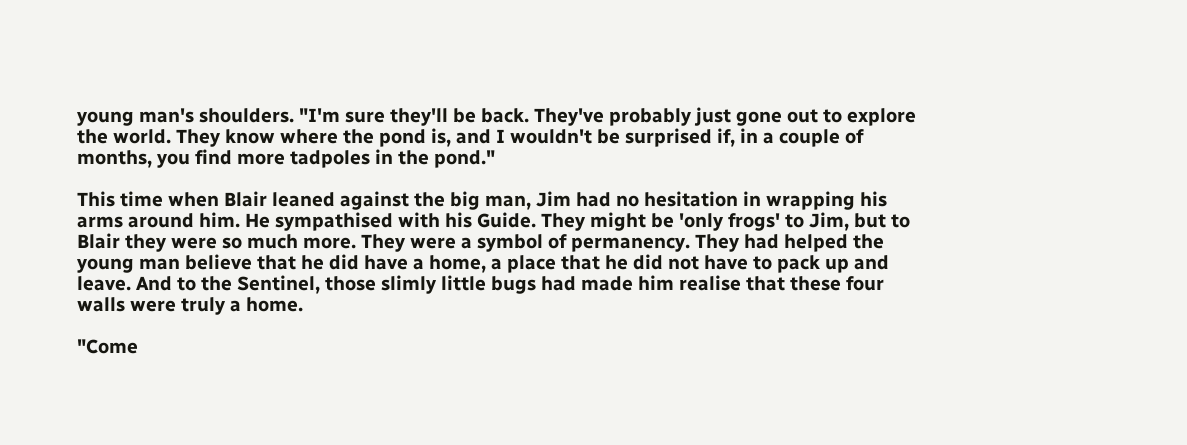young man's shoulders. "I'm sure they'll be back. They've probably just gone out to explore the world. They know where the pond is, and I wouldn't be surprised if, in a couple of months, you find more tadpoles in the pond."

This time when Blair leaned against the big man, Jim had no hesitation in wrapping his arms around him. He sympathised with his Guide. They might be 'only frogs' to Jim, but to Blair they were so much more. They were a symbol of permanency. They had helped the young man believe that he did have a home, a place that he did not have to pack up and leave. And to the Sentinel, those slimly little bugs had made him realise that these four walls were truly a home.

"Come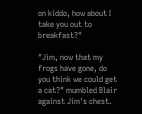on kiddo, how about I take you out to breakfast?"

"Jim, now that my frogs have gone, do you think we could get a cat?" mumbled Blair against Jim's chest.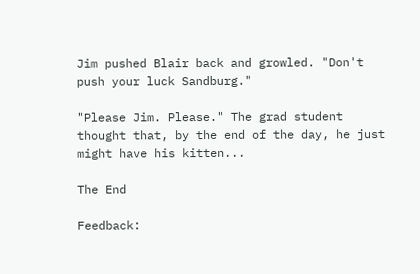Jim pushed Blair back and growled. "Don't push your luck Sandburg."

"Please Jim. Please." The grad student thought that, by the end of the day, he just might have his kitten...

The End

Feedback: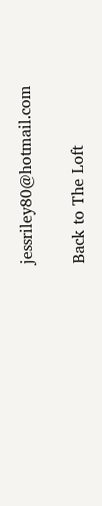jessriley80@hotmail.com

Back to The Loft